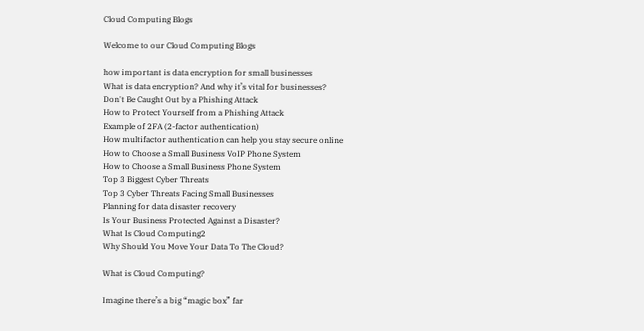Cloud Computing Blogs

Welcome to our Cloud Computing Blogs

how important is data encryption for small businesses
What is data encryption? And why it’s vital for businesses?
Don't Be Caught Out by a Phishing Attack
How to Protect Yourself from a Phishing Attack
Example of 2FA (2-factor authentication)
How multifactor authentication can help you stay secure online
How to Choose a Small Business VoIP Phone System
How to Choose a Small Business Phone System
Top 3 Biggest Cyber Threats
Top 3 Cyber Threats Facing Small Businesses
Planning for data disaster recovery
Is Your Business Protected Against a Disaster?
What Is Cloud Computing2
Why Should You Move Your Data To The Cloud?

What is Cloud Computing?

Imagine there’s a big “magic box” far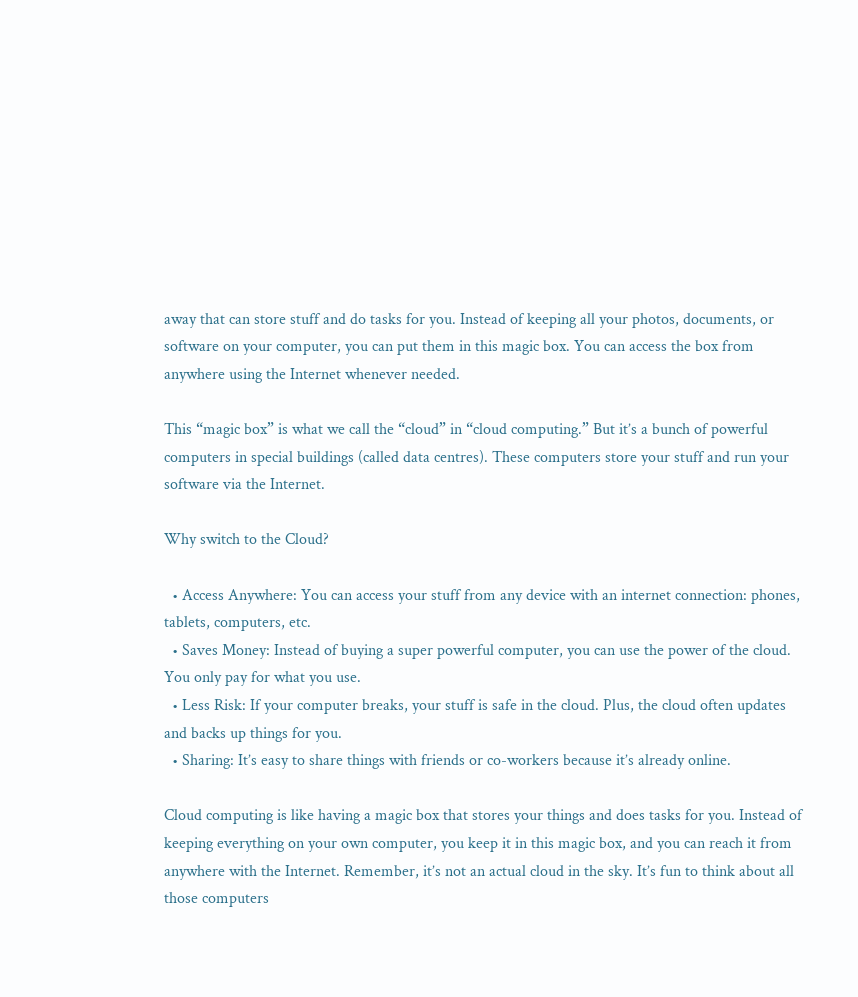away that can store stuff and do tasks for you. Instead of keeping all your photos, documents, or software on your computer, you can put them in this magic box. You can access the box from anywhere using the Internet whenever needed.

This “magic box” is what we call the “cloud” in “cloud computing.” But it’s a bunch of powerful computers in special buildings (called data centres). These computers store your stuff and run your software via the Internet.

Why switch to the Cloud?

  • Access Anywhere: You can access your stuff from any device with an internet connection: phones, tablets, computers, etc.
  • Saves Money: Instead of buying a super powerful computer, you can use the power of the cloud. You only pay for what you use.
  • Less Risk: If your computer breaks, your stuff is safe in the cloud. Plus, the cloud often updates and backs up things for you.
  • Sharing: It’s easy to share things with friends or co-workers because it’s already online.

Cloud computing is like having a magic box that stores your things and does tasks for you. Instead of keeping everything on your own computer, you keep it in this magic box, and you can reach it from anywhere with the Internet. Remember, it’s not an actual cloud in the sky. It’s fun to think about all those computers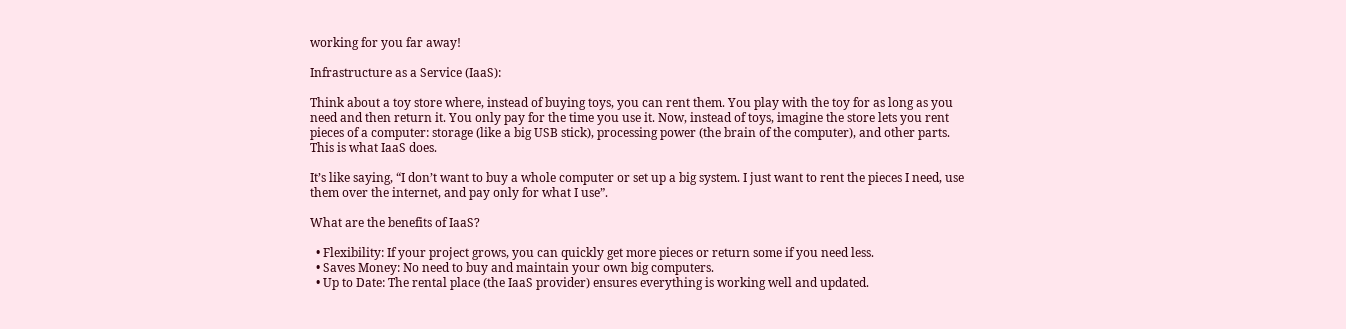working for you far away!

Infrastructure as a Service (IaaS):

Think about a toy store where, instead of buying toys, you can rent them. You play with the toy for as long as you need and then return it. You only pay for the time you use it. Now, instead of toys, imagine the store lets you rent pieces of a computer: storage (like a big USB stick), processing power (the brain of the computer), and other parts. This is what IaaS does.

It’s like saying, “I don’t want to buy a whole computer or set up a big system. I just want to rent the pieces I need, use them over the internet, and pay only for what I use”.

What are the benefits of IaaS?

  • Flexibility: If your project grows, you can quickly get more pieces or return some if you need less.
  • Saves Money: No need to buy and maintain your own big computers.
  • Up to Date: The rental place (the IaaS provider) ensures everything is working well and updated.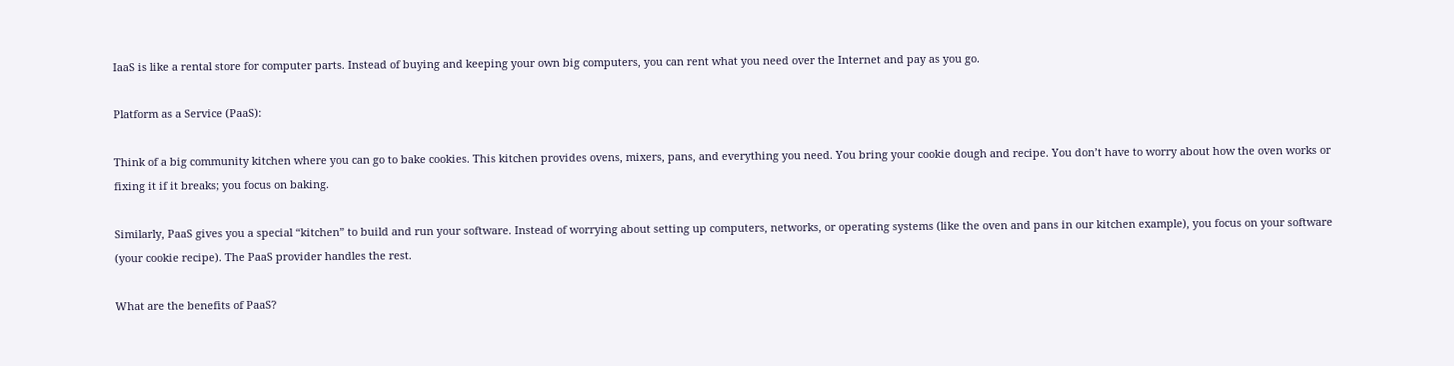IaaS is like a rental store for computer parts. Instead of buying and keeping your own big computers, you can rent what you need over the Internet and pay as you go.

Platform as a Service (PaaS):

Think of a big community kitchen where you can go to bake cookies. This kitchen provides ovens, mixers, pans, and everything you need. You bring your cookie dough and recipe. You don’t have to worry about how the oven works or fixing it if it breaks; you focus on baking.

Similarly, PaaS gives you a special “kitchen” to build and run your software. Instead of worrying about setting up computers, networks, or operating systems (like the oven and pans in our kitchen example), you focus on your software (your cookie recipe). The PaaS provider handles the rest.

What are the benefits of PaaS?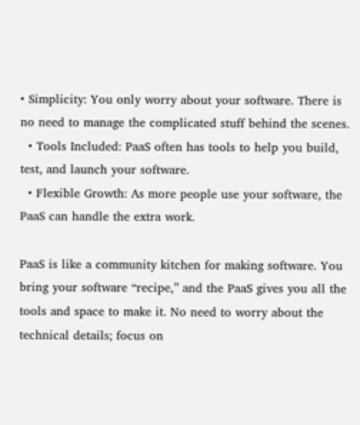• Simplicity: You only worry about your software. There is no need to manage the complicated stuff behind the scenes.
  • Tools Included: PaaS often has tools to help you build, test, and launch your software.
  • Flexible Growth: As more people use your software, the PaaS can handle the extra work.

PaaS is like a community kitchen for making software. You bring your software “recipe,” and the PaaS gives you all the tools and space to make it. No need to worry about the technical details; focus on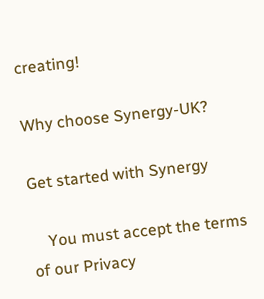creating!

Why choose Synergy-UK?

Get started with Synergy

    You must accept the terms of our Privacy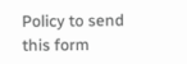Policy to send this form